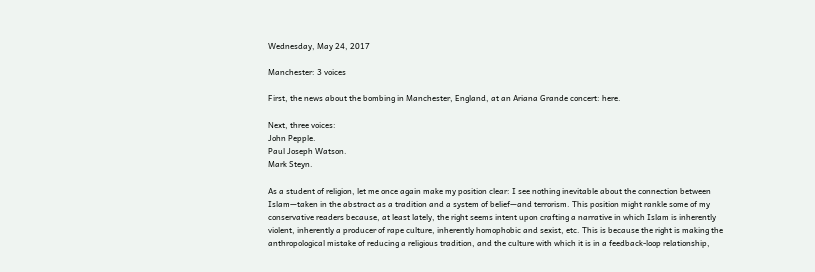Wednesday, May 24, 2017

Manchester: 3 voices

First, the news about the bombing in Manchester, England, at an Ariana Grande concert: here.

Next, three voices:
John Pepple.
Paul Joseph Watson.
Mark Steyn.

As a student of religion, let me once again make my position clear: I see nothing inevitable about the connection between Islam—taken in the abstract as a tradition and a system of belief—and terrorism. This position might rankle some of my conservative readers because, at least lately, the right seems intent upon crafting a narrative in which Islam is inherently violent, inherently a producer of rape culture, inherently homophobic and sexist, etc. This is because the right is making the anthropological mistake of reducing a religious tradition, and the culture with which it is in a feedback-loop relationship,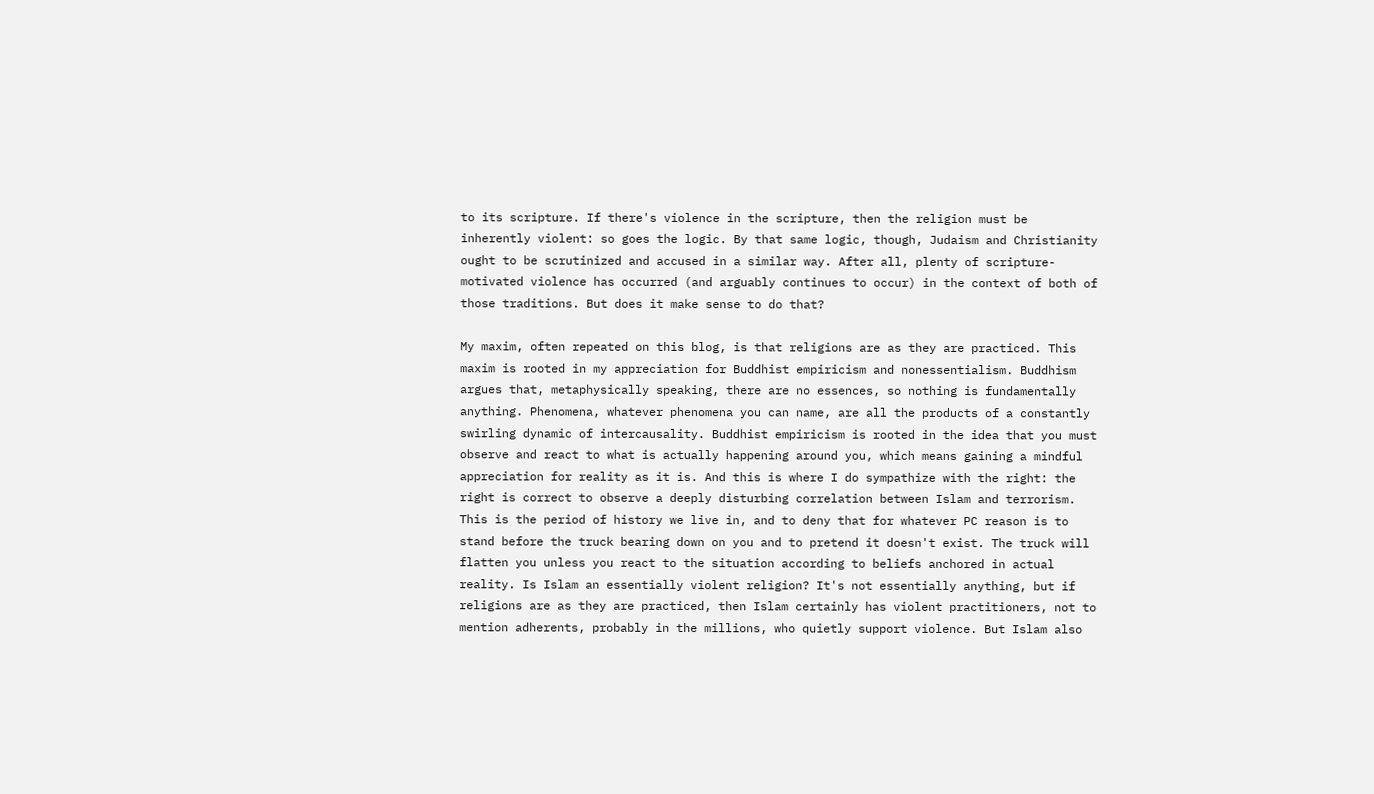to its scripture. If there's violence in the scripture, then the religion must be inherently violent: so goes the logic. By that same logic, though, Judaism and Christianity ought to be scrutinized and accused in a similar way. After all, plenty of scripture-motivated violence has occurred (and arguably continues to occur) in the context of both of those traditions. But does it make sense to do that?

My maxim, often repeated on this blog, is that religions are as they are practiced. This maxim is rooted in my appreciation for Buddhist empiricism and nonessentialism. Buddhism argues that, metaphysically speaking, there are no essences, so nothing is fundamentally anything. Phenomena, whatever phenomena you can name, are all the products of a constantly swirling dynamic of intercausality. Buddhist empiricism is rooted in the idea that you must observe and react to what is actually happening around you, which means gaining a mindful appreciation for reality as it is. And this is where I do sympathize with the right: the right is correct to observe a deeply disturbing correlation between Islam and terrorism. This is the period of history we live in, and to deny that for whatever PC reason is to stand before the truck bearing down on you and to pretend it doesn't exist. The truck will flatten you unless you react to the situation according to beliefs anchored in actual reality. Is Islam an essentially violent religion? It's not essentially anything, but if religions are as they are practiced, then Islam certainly has violent practitioners, not to mention adherents, probably in the millions, who quietly support violence. But Islam also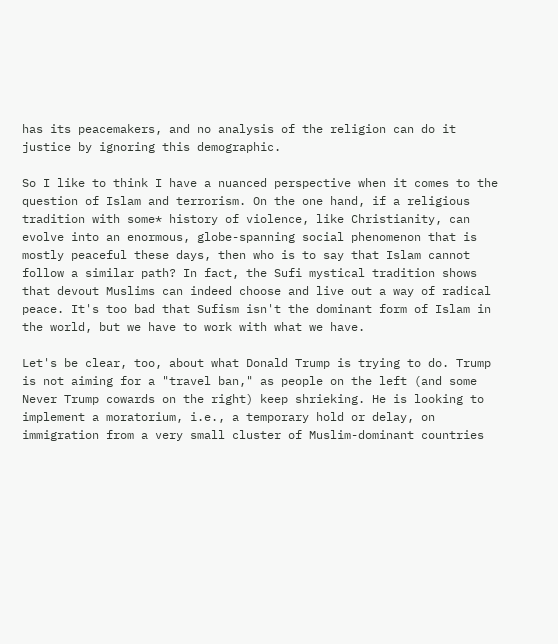has its peacemakers, and no analysis of the religion can do it justice by ignoring this demographic.

So I like to think I have a nuanced perspective when it comes to the question of Islam and terrorism. On the one hand, if a religious tradition with some* history of violence, like Christianity, can evolve into an enormous, globe-spanning social phenomenon that is mostly peaceful these days, then who is to say that Islam cannot follow a similar path? In fact, the Sufi mystical tradition shows that devout Muslims can indeed choose and live out a way of radical peace. It's too bad that Sufism isn't the dominant form of Islam in the world, but we have to work with what we have.

Let's be clear, too, about what Donald Trump is trying to do. Trump is not aiming for a "travel ban," as people on the left (and some Never Trump cowards on the right) keep shrieking. He is looking to implement a moratorium, i.e., a temporary hold or delay, on immigration from a very small cluster of Muslim-dominant countries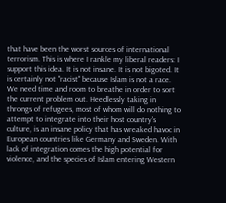that have been the worst sources of international terrorism. This is where I rankle my liberal readers: I support this idea. It is not insane. It is not bigoted. It is certainly not "racist" because Islam is not a race. We need time and room to breathe in order to sort the current problem out. Heedlessly taking in throngs of refugees, most of whom will do nothing to attempt to integrate into their host country's culture, is an insane policy that has wreaked havoc in European countries like Germany and Sweden. With lack of integration comes the high potential for violence, and the species of Islam entering Western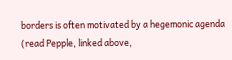borders is often motivated by a hegemonic agenda (read Pepple, linked above,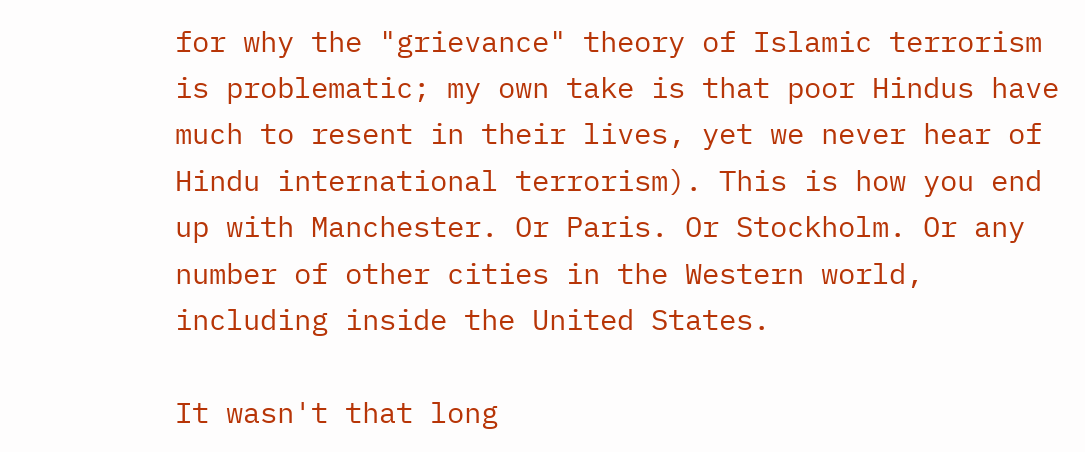for why the "grievance" theory of Islamic terrorism is problematic; my own take is that poor Hindus have much to resent in their lives, yet we never hear of Hindu international terrorism). This is how you end up with Manchester. Or Paris. Or Stockholm. Or any number of other cities in the Western world, including inside the United States.

It wasn't that long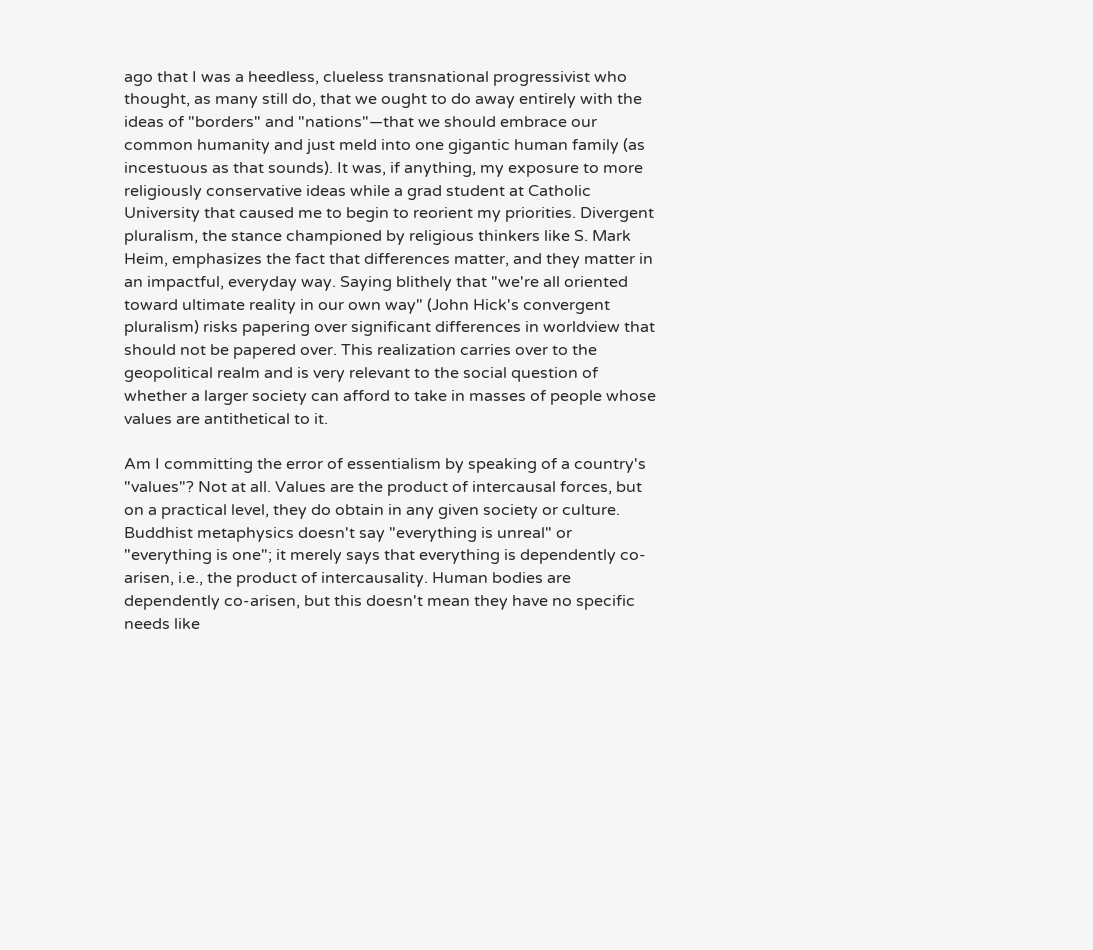ago that I was a heedless, clueless transnational progressivist who thought, as many still do, that we ought to do away entirely with the ideas of "borders" and "nations"—that we should embrace our common humanity and just meld into one gigantic human family (as incestuous as that sounds). It was, if anything, my exposure to more religiously conservative ideas while a grad student at Catholic University that caused me to begin to reorient my priorities. Divergent pluralism, the stance championed by religious thinkers like S. Mark Heim, emphasizes the fact that differences matter, and they matter in an impactful, everyday way. Saying blithely that "we're all oriented toward ultimate reality in our own way" (John Hick's convergent pluralism) risks papering over significant differences in worldview that should not be papered over. This realization carries over to the geopolitical realm and is very relevant to the social question of whether a larger society can afford to take in masses of people whose values are antithetical to it.

Am I committing the error of essentialism by speaking of a country's "values"? Not at all. Values are the product of intercausal forces, but on a practical level, they do obtain in any given society or culture. Buddhist metaphysics doesn't say "everything is unreal" or "everything is one"; it merely says that everything is dependently co-arisen, i.e., the product of intercausality. Human bodies are dependently co-arisen, but this doesn't mean they have no specific needs like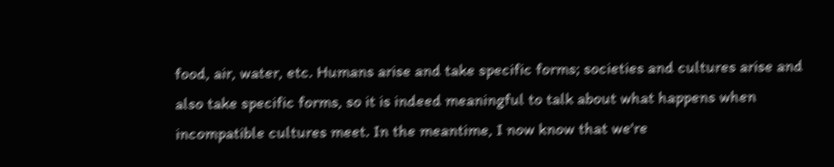food, air, water, etc. Humans arise and take specific forms; societies and cultures arise and also take specific forms, so it is indeed meaningful to talk about what happens when incompatible cultures meet. In the meantime, I now know that we're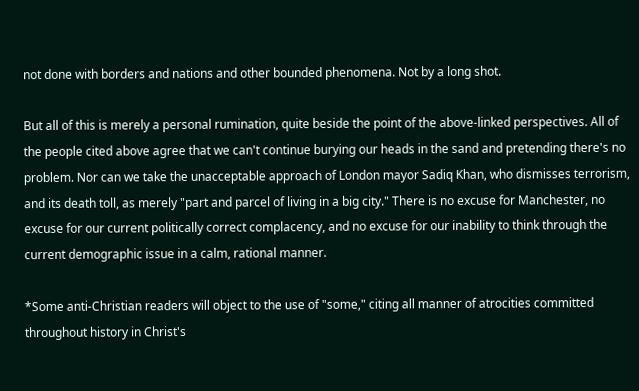not done with borders and nations and other bounded phenomena. Not by a long shot.

But all of this is merely a personal rumination, quite beside the point of the above-linked perspectives. All of the people cited above agree that we can't continue burying our heads in the sand and pretending there's no problem. Nor can we take the unacceptable approach of London mayor Sadiq Khan, who dismisses terrorism, and its death toll, as merely "part and parcel of living in a big city." There is no excuse for Manchester, no excuse for our current politically correct complacency, and no excuse for our inability to think through the current demographic issue in a calm, rational manner.

*Some anti-Christian readers will object to the use of "some," citing all manner of atrocities committed throughout history in Christ's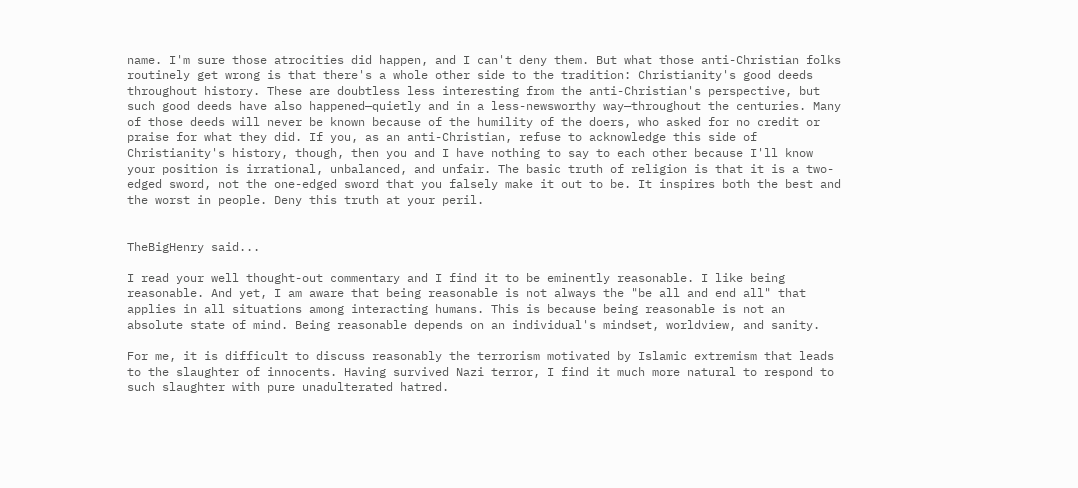name. I'm sure those atrocities did happen, and I can't deny them. But what those anti-Christian folks routinely get wrong is that there's a whole other side to the tradition: Christianity's good deeds throughout history. These are doubtless less interesting from the anti-Christian's perspective, but such good deeds have also happened—quietly and in a less-newsworthy way—throughout the centuries. Many of those deeds will never be known because of the humility of the doers, who asked for no credit or praise for what they did. If you, as an anti-Christian, refuse to acknowledge this side of Christianity's history, though, then you and I have nothing to say to each other because I'll know your position is irrational, unbalanced, and unfair. The basic truth of religion is that it is a two-edged sword, not the one-edged sword that you falsely make it out to be. It inspires both the best and the worst in people. Deny this truth at your peril.


TheBigHenry said...

I read your well thought-out commentary and I find it to be eminently reasonable. I like being reasonable. And yet, I am aware that being reasonable is not always the "be all and end all" that applies in all situations among interacting humans. This is because being reasonable is not an absolute state of mind. Being reasonable depends on an individual's mindset, worldview, and sanity.

For me, it is difficult to discuss reasonably the terrorism motivated by Islamic extremism that leads to the slaughter of innocents. Having survived Nazi terror, I find it much more natural to respond to such slaughter with pure unadulterated hatred.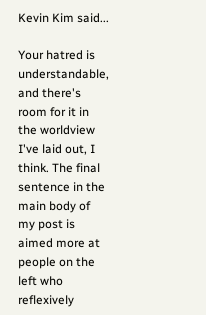Kevin Kim said...

Your hatred is understandable, and there's room for it in the worldview I've laid out, I think. The final sentence in the main body of my post is aimed more at people on the left who reflexively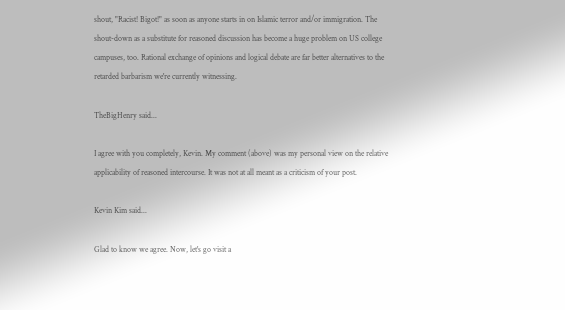shout, "Racist! Bigot!" as soon as anyone starts in on Islamic terror and/or immigration. The shout-down as a substitute for reasoned discussion has become a huge problem on US college campuses, too. Rational exchange of opinions and logical debate are far better alternatives to the retarded barbarism we're currently witnessing.

TheBigHenry said...

I agree with you completely, Kevin. My comment (above) was my personal view on the relative applicability of reasoned intercourse. It was not at all meant as a criticism of your post.

Kevin Kim said...

Glad to know we agree. Now, let's go visit a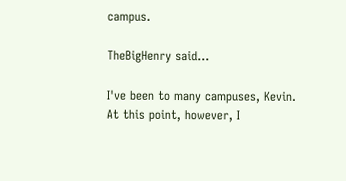campus.

TheBigHenry said...

I've been to many campuses, Kevin. At this point, however, I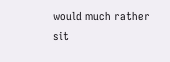would much rather sit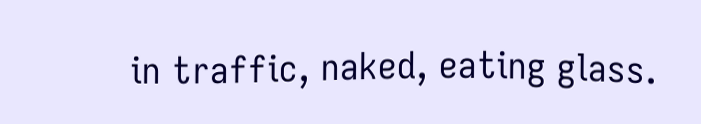in traffic, naked, eating glass.